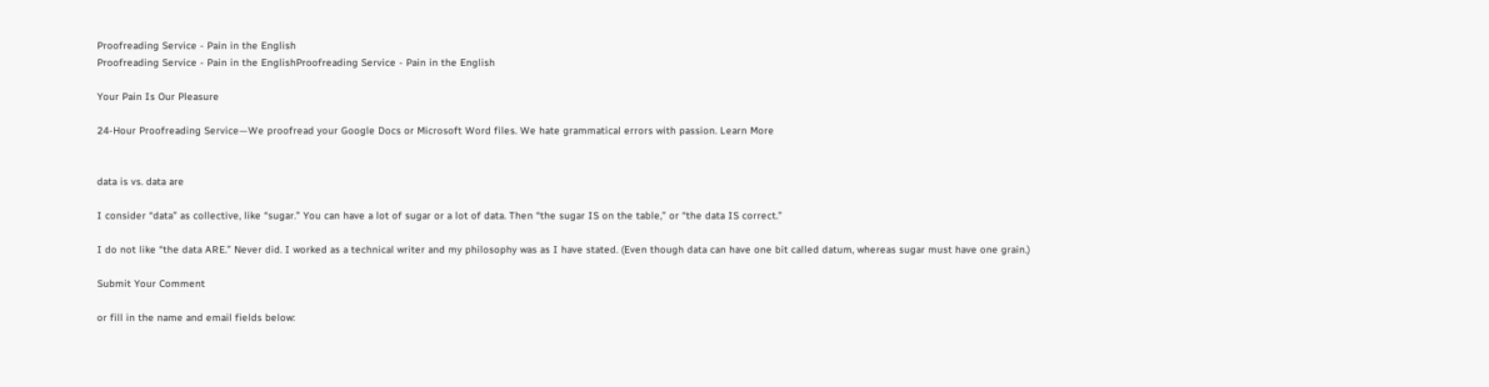Proofreading Service - Pain in the English
Proofreading Service - Pain in the EnglishProofreading Service - Pain in the English

Your Pain Is Our Pleasure

24-Hour Proofreading Service—We proofread your Google Docs or Microsoft Word files. We hate grammatical errors with passion. Learn More


data is vs. data are

I consider “data” as collective, like “sugar.” You can have a lot of sugar or a lot of data. Then “the sugar IS on the table,” or “the data IS correct.”

I do not like “the data ARE.” Never did. I worked as a technical writer and my philosophy was as I have stated. (Even though data can have one bit called datum, whereas sugar must have one grain.)

Submit Your Comment

or fill in the name and email fields below: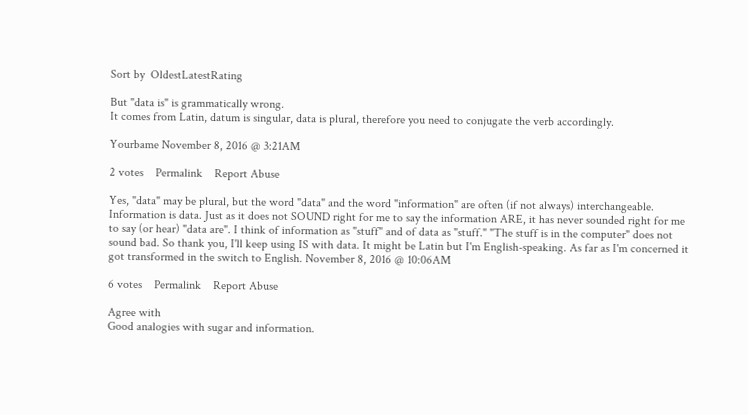Sort by  OldestLatestRating

But "data is" is grammatically wrong.
It comes from Latin, datum is singular, data is plural, therefore you need to conjugate the verb accordingly.

Yourbame November 8, 2016 @ 3:21AM

2 votes    Permalink    Report Abuse

Yes, "data" may be plural, but the word "data" and the word "information" are often (if not always) interchangeable. Information is data. Just as it does not SOUND right for me to say the information ARE, it has never sounded right for me to say (or hear) "data are". I think of information as "stuff" and of data as "stuff." "The stuff is in the computer" does not sound bad. So thank you, I'll keep using IS with data. It might be Latin but I'm English-speaking. As far as I'm concerned it got transformed in the switch to English. November 8, 2016 @ 10:06AM

6 votes    Permalink    Report Abuse

Agree with
Good analogies with sugar and information.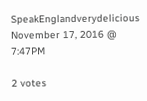SpeakEnglandverydelicious November 17, 2016 @ 7:47PM

2 votes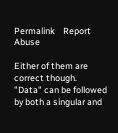Permalink    Report Abuse

Either of them are correct though.
"Data" can be followed by both a singular and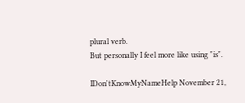plural verb.
But personally I feel more like using "is".

IDon'tKnowMyNameHelp November 21,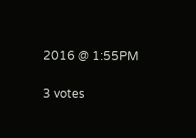2016 @ 1:55PM

3 votes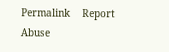Permalink    Report Abuse